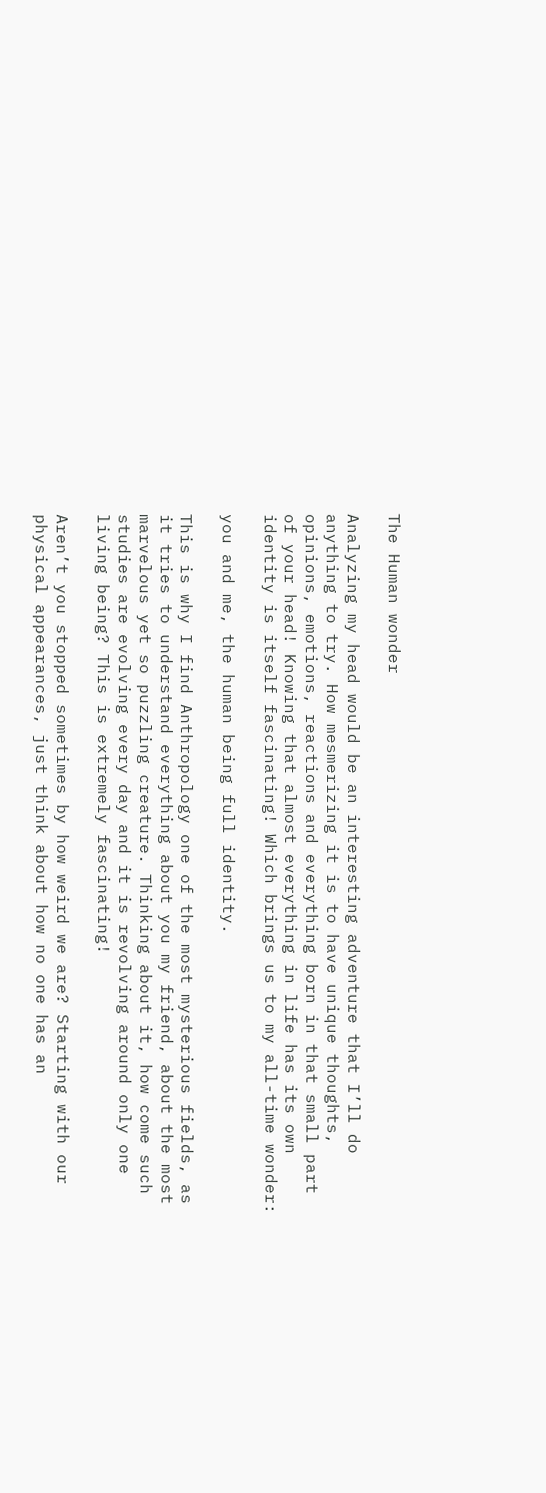The Human wonder

Analyzing my head would be an interesting adventure that I’ll do anything to try. How mesmerizing it is to have unique thoughts, opinions, emotions, reactions and everything born in that small part of your head! Knowing that almost everything in life has its own identity is itself fascinating! Which brings us to my all-time wonder:

you and me, the human being full identity.

This is why I find Anthropology one of the most mysterious fields, as it tries to understand everything about you my friend, about the most marvelous yet so puzzling creature. Thinking about it, how come such studies are evolving every day and it is revolving around only one living being? This is extremely fascinating!

Aren’t you stopped sometimes by how weird we are? Starting with our physical appearances, just think about how no one has an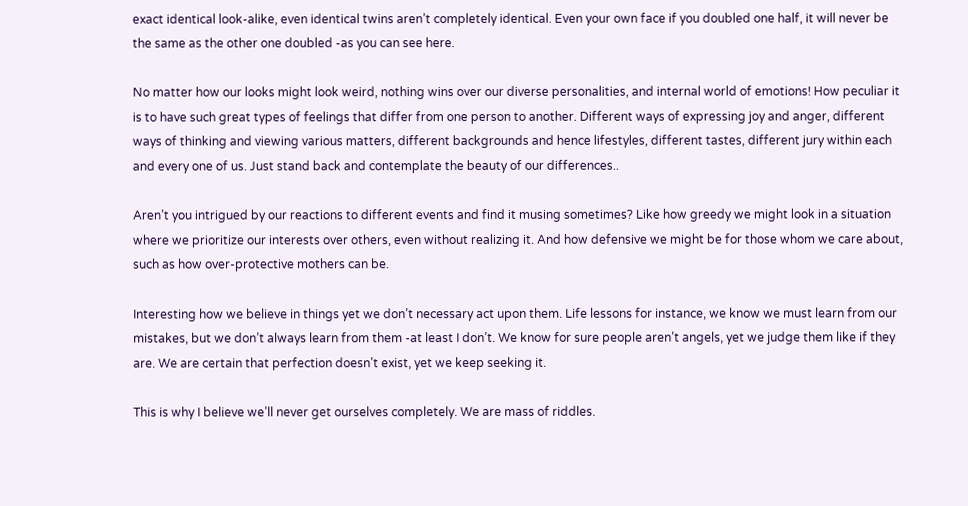exact identical look-alike, even identical twins aren’t completely identical. Even your own face if you doubled one half, it will never be the same as the other one doubled -as you can see here.

No matter how our looks might look weird, nothing wins over our diverse personalities, and internal world of emotions! How peculiar it is to have such great types of feelings that differ from one person to another. Different ways of expressing joy and anger, different ways of thinking and viewing various matters, different backgrounds and hence lifestyles, different tastes, different jury within each and every one of us. Just stand back and contemplate the beauty of our differences..

Aren’t you intrigued by our reactions to different events and find it musing sometimes? Like how greedy we might look in a situation where we prioritize our interests over others, even without realizing it. And how defensive we might be for those whom we care about, such as how over-protective mothers can be.

Interesting how we believe in things yet we don’t necessary act upon them. Life lessons for instance, we know we must learn from our mistakes, but we don’t always learn from them -at least I don’t. We know for sure people aren’t angels, yet we judge them like if they are. We are certain that perfection doesn’t exist, yet we keep seeking it.

This is why I believe we’ll never get ourselves completely. We are mass of riddles.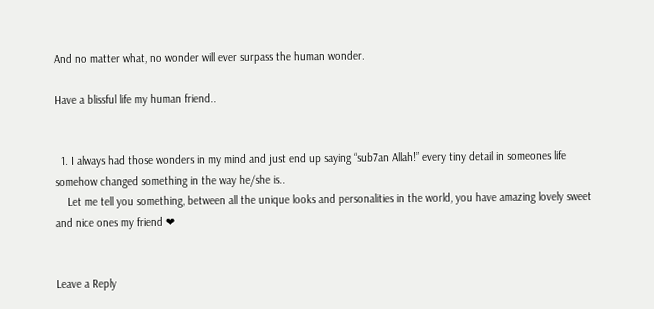And no matter what, no wonder will ever surpass the human wonder.

Have a blissful life my human friend..


  1. I always had those wonders in my mind and just end up saying “sub7an Allah!” every tiny detail in someones life somehow changed something in the way he/she is..
    Let me tell you something, between all the unique looks and personalities in the world, you have amazing lovely sweet and nice ones my friend ❤


Leave a Reply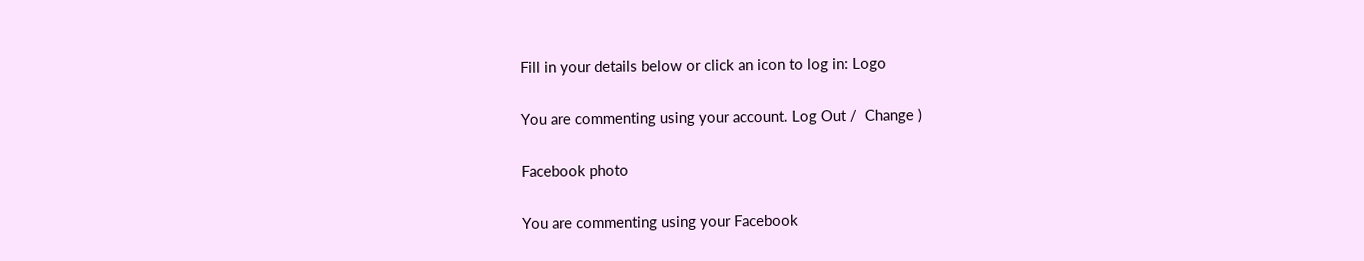Fill in your details below or click an icon to log in: Logo

You are commenting using your account. Log Out /  Change )

Facebook photo

You are commenting using your Facebook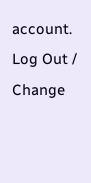account. Log Out /  Change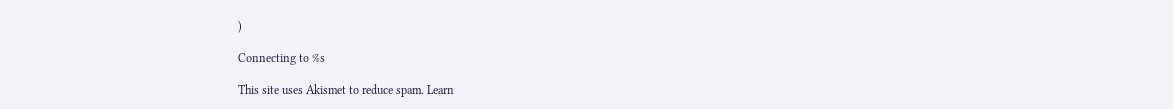)

Connecting to %s

This site uses Akismet to reduce spam. Learn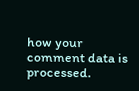how your comment data is processed.